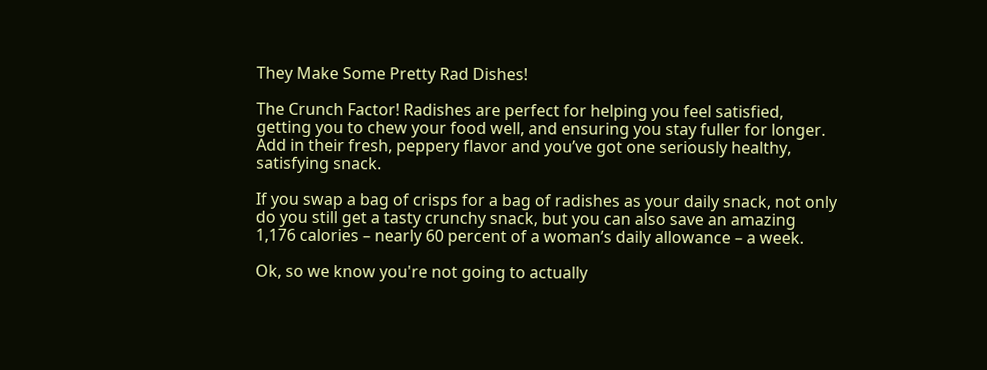They Make Some Pretty Rad Dishes!

The Crunch Factor! Radishes are perfect for helping you feel satisfied, getting you to chew your food well, and ensuring you stay fuller for longer. Add in their fresh, peppery flavor and you’ve got one seriously healthy, satisfying snack.

If you swap a bag of crisps for a bag of radishes as your daily snack, not only do you still get a tasty crunchy snack, but you can also save an amazing 1,176 calories – nearly 60 percent of a woman’s daily allowance – a week.

Ok, so we know you're not going to actually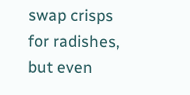swap crisps for radishes, but even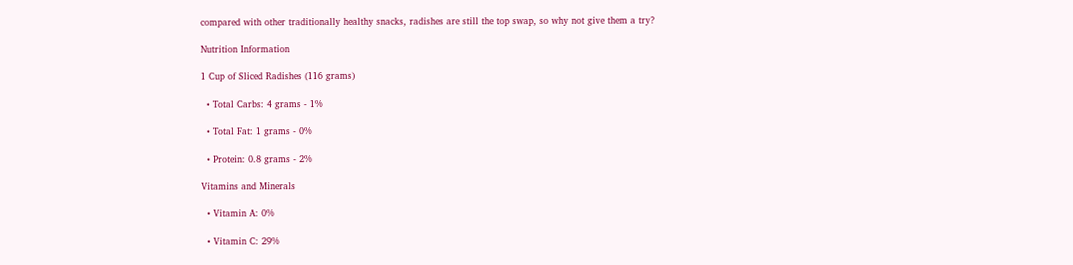compared with other traditionally healthy snacks, radishes are still the top swap, so why not give them a try?

Nutrition Information

1 Cup of Sliced Radishes (116 grams)

  • Total Carbs: 4 grams - 1%

  • Total Fat: 1 grams - 0%

  • Protein: 0.8 grams - 2%

Vitamins and Minerals

  • Vitamin A: 0%

  • Vitamin C: 29%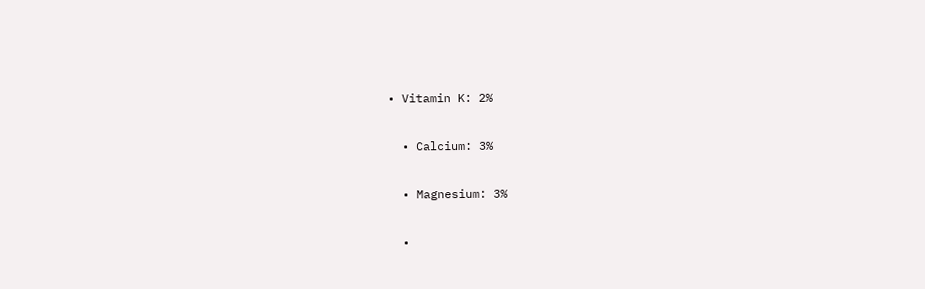• Vitamin K: 2%

  • Calcium: 3%

  • Magnesium: 3%

  •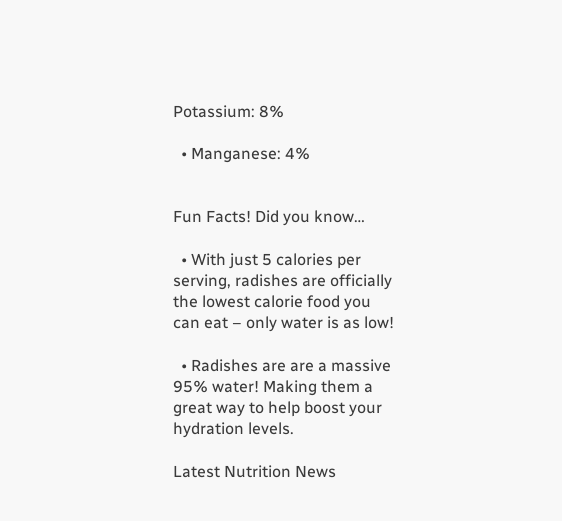Potassium: 8%

  • Manganese: 4%


Fun Facts! Did you know…

  • With just 5 calories per serving, radishes are officially the lowest calorie food you can eat – only water is as low!

  • Radishes are are a massive 95% water! Making them a great way to help boost your hydration levels.

Latest Nutrition News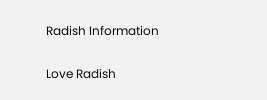Radish Information

Love Radish